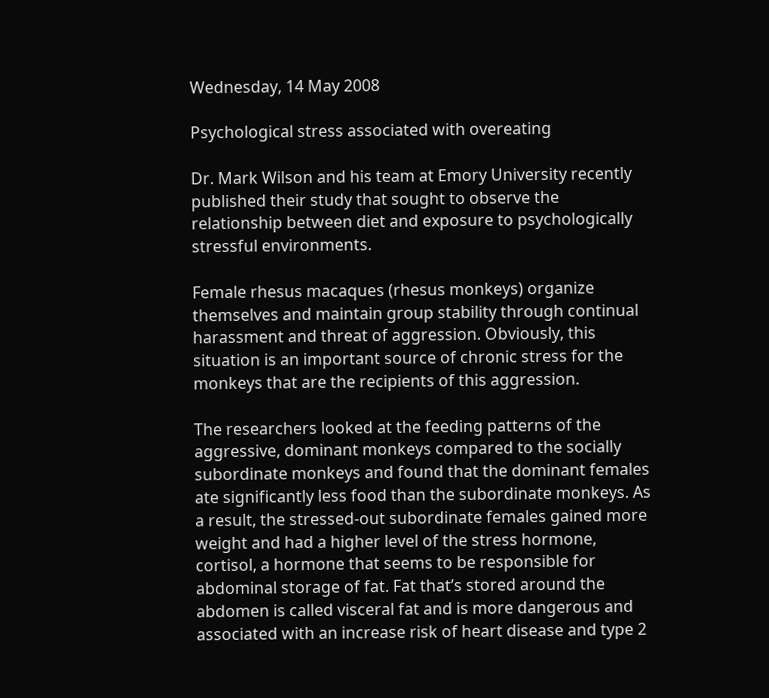Wednesday, 14 May 2008

Psychological stress associated with overeating

Dr. Mark Wilson and his team at Emory University recently published their study that sought to observe the relationship between diet and exposure to psychologically stressful environments.

Female rhesus macaques (rhesus monkeys) organize themselves and maintain group stability through continual harassment and threat of aggression. Obviously, this situation is an important source of chronic stress for the monkeys that are the recipients of this aggression.

The researchers looked at the feeding patterns of the aggressive, dominant monkeys compared to the socially subordinate monkeys and found that the dominant females ate significantly less food than the subordinate monkeys. As a result, the stressed-out subordinate females gained more weight and had a higher level of the stress hormone, cortisol, a hormone that seems to be responsible for abdominal storage of fat. Fat that’s stored around the abdomen is called visceral fat and is more dangerous and associated with an increase risk of heart disease and type 2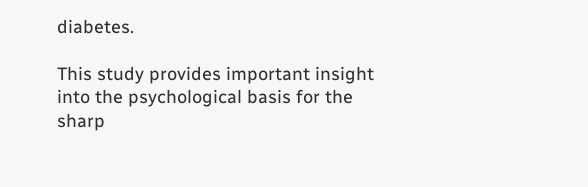diabetes.

This study provides important insight into the psychological basis for the sharp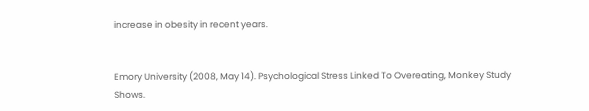increase in obesity in recent years.


Emory University (2008, May 14). Psychological Stress Linked To Overeating, Monkey Study Shows.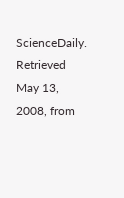ScienceDaily. Retrieved May 13, 2008, from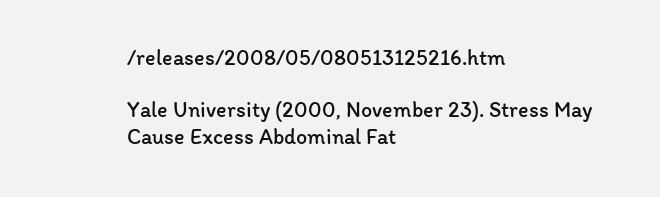/releases/2008/05/080513125216.htm

Yale University (2000, November 23). Stress May Cause Excess Abdominal Fat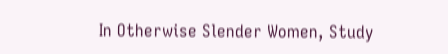In Otherwise Slender Women, Study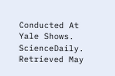Conducted At Yale Shows. ScienceDaily. Retrieved May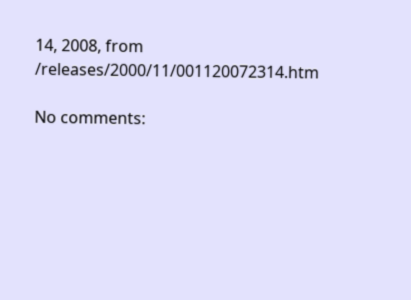14, 2008, from /releases/2000/11/001120072314.htm

No comments: